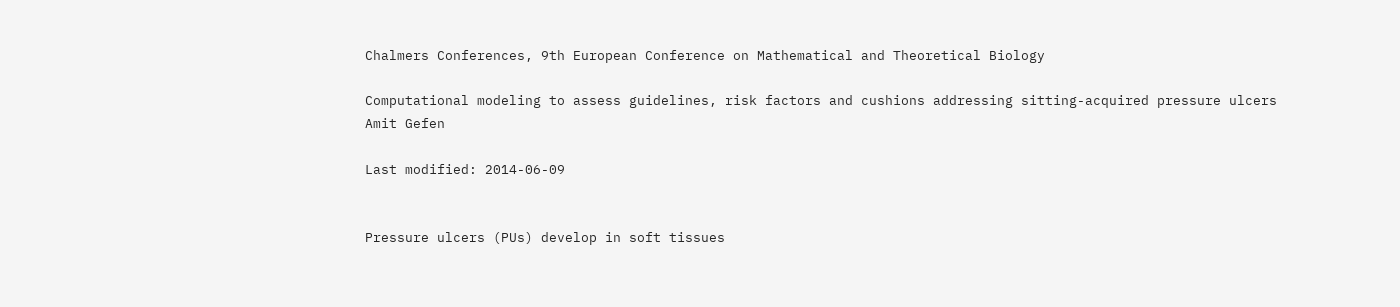Chalmers Conferences, 9th European Conference on Mathematical and Theoretical Biology

Computational modeling to assess guidelines, risk factors and cushions addressing sitting-acquired pressure ulcers
Amit Gefen

Last modified: 2014-06-09


Pressure ulcers (PUs) develop in soft tissues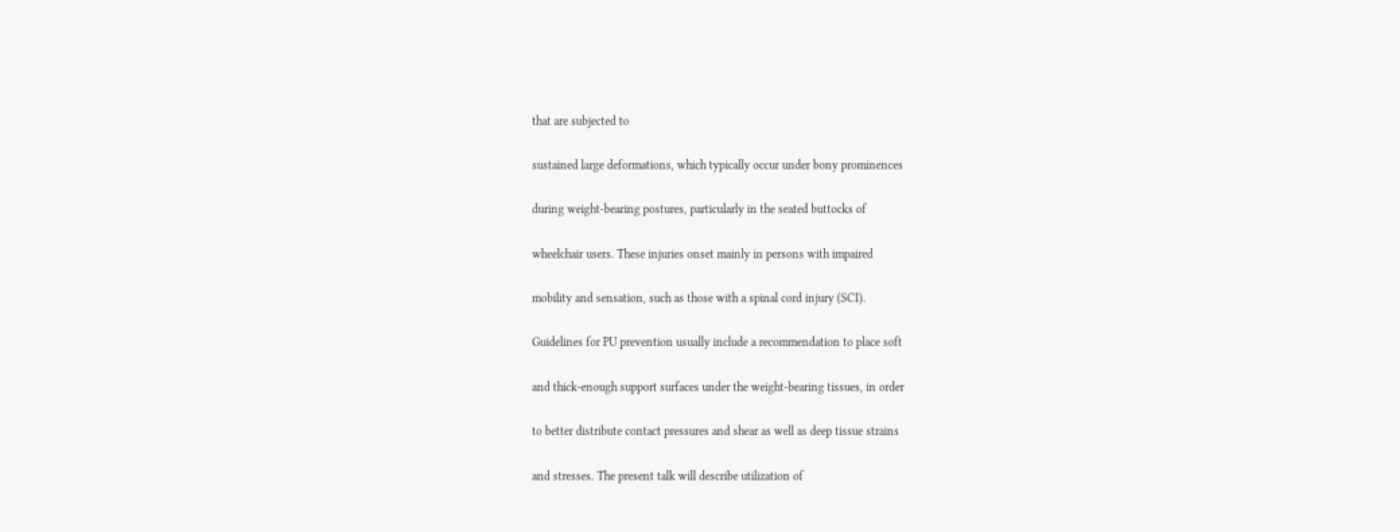that are subjected to

sustained large deformations, which typically occur under bony prominences

during weight-bearing postures, particularly in the seated buttocks of

wheelchair users. These injuries onset mainly in persons with impaired

mobility and sensation, such as those with a spinal cord injury (SCI).

Guidelines for PU prevention usually include a recommendation to place soft

and thick-enough support surfaces under the weight-bearing tissues, in order

to better distribute contact pressures and shear as well as deep tissue strains

and stresses. The present talk will describe utilization of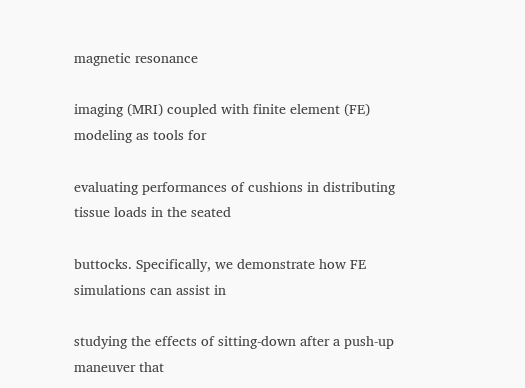magnetic resonance

imaging (MRI) coupled with finite element (FE) modeling as tools for

evaluating performances of cushions in distributing tissue loads in the seated

buttocks. Specifically, we demonstrate how FE simulations can assist in

studying the effects of sitting-down after a push-up maneuver that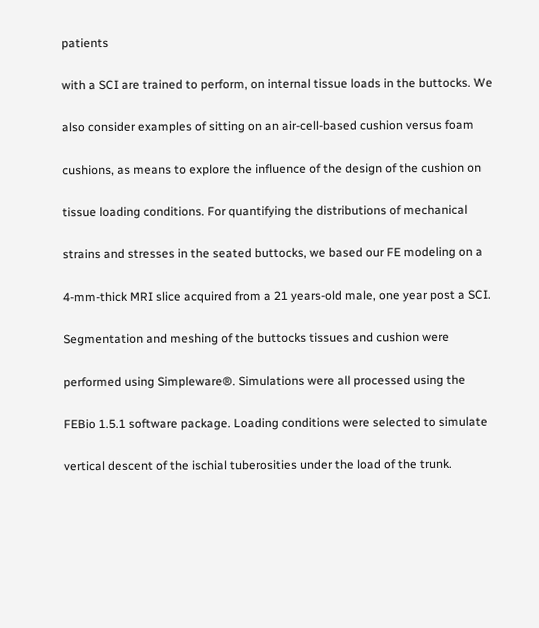patients

with a SCI are trained to perform, on internal tissue loads in the buttocks. We

also consider examples of sitting on an air-cell-based cushion versus foam

cushions, as means to explore the influence of the design of the cushion on

tissue loading conditions. For quantifying the distributions of mechanical

strains and stresses in the seated buttocks, we based our FE modeling on a

4-mm-thick MRI slice acquired from a 21 years-old male, one year post a SCI.

Segmentation and meshing of the buttocks tissues and cushion were

performed using Simpleware®. Simulations were all processed using the

FEBio 1.5.1 software package. Loading conditions were selected to simulate

vertical descent of the ischial tuberosities under the load of the trunk.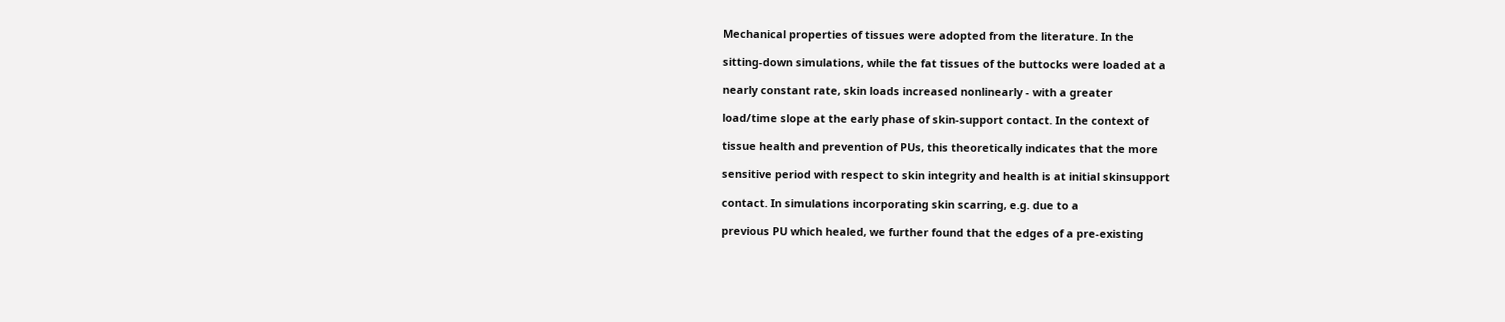Mechanical properties of tissues were adopted from the literature. In the

sitting-down simulations, while the fat tissues of the buttocks were loaded at a

nearly constant rate, skin loads increased nonlinearly - with a greater

load/time slope at the early phase of skin-support contact. In the context of

tissue health and prevention of PUs, this theoretically indicates that the more

sensitive period with respect to skin integrity and health is at initial skinsupport

contact. In simulations incorporating skin scarring, e.g. due to a

previous PU which healed, we further found that the edges of a pre-existing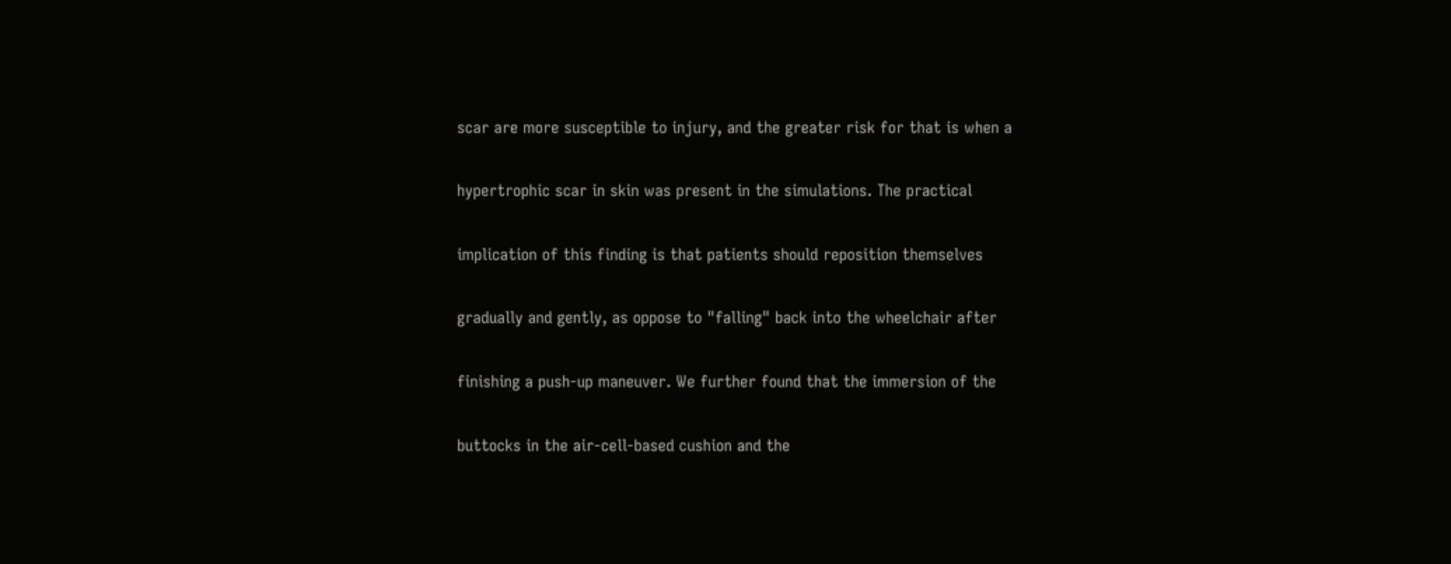scar are more susceptible to injury, and the greater risk for that is when a

hypertrophic scar in skin was present in the simulations. The practical

implication of this finding is that patients should reposition themselves

gradually and gently, as oppose to "falling" back into the wheelchair after

finishing a push-up maneuver. We further found that the immersion of the

buttocks in the air-cell-based cushion and the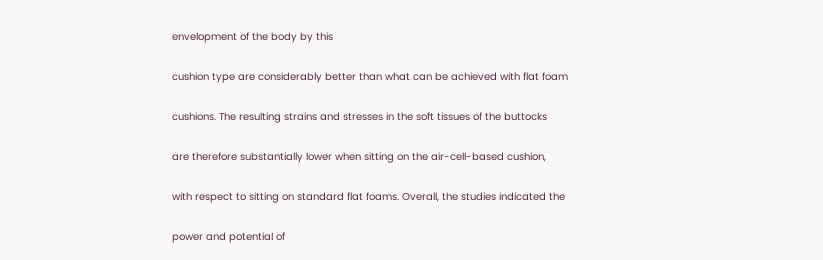envelopment of the body by this

cushion type are considerably better than what can be achieved with flat foam

cushions. The resulting strains and stresses in the soft tissues of the buttocks

are therefore substantially lower when sitting on the air-cell-based cushion,

with respect to sitting on standard flat foams. Overall, the studies indicated the

power and potential of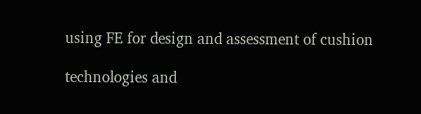using FE for design and assessment of cushion

technologies and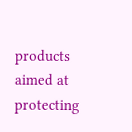products aimed at protecting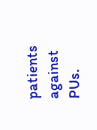patients against PUs.